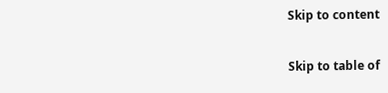Skip to content

Skip to table of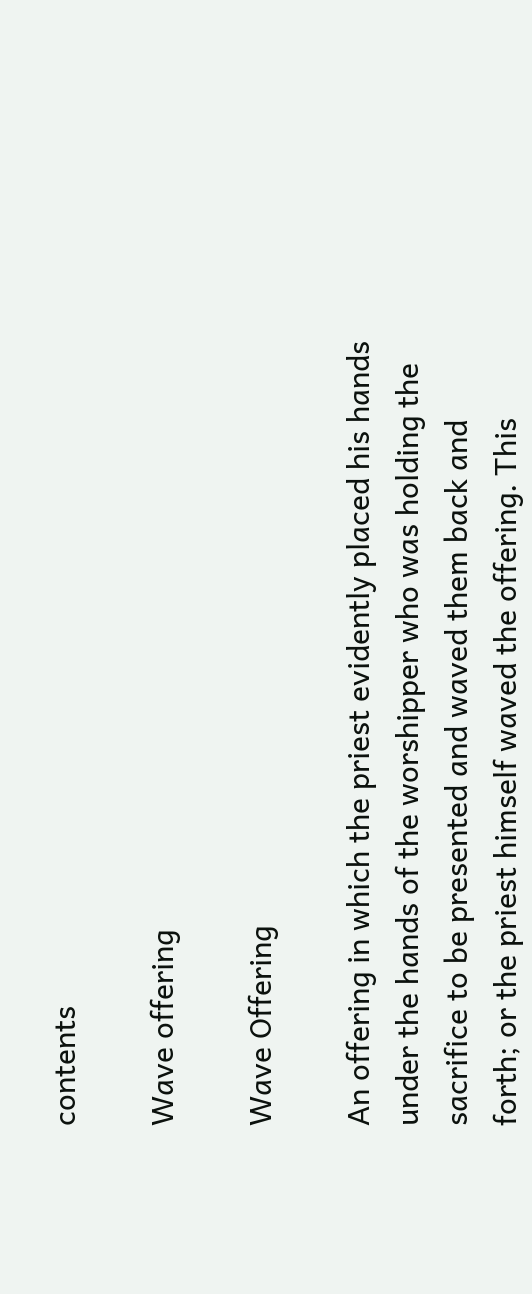contents

Wave offering

Wave Offering

An offering in which the priest evidently placed his hands under the hands of the worshipper who was holding the sacrifice to be presented and waved them back and forth; or the priest himself waved the offering. This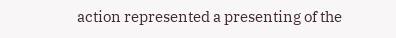action represented a presenting of the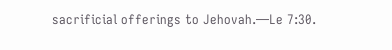sacrificial offerings to Jehovah.—Le 7:30.